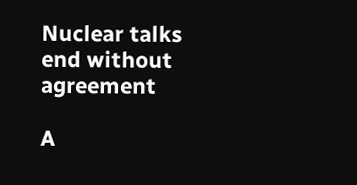Nuclear talks end without agreement

A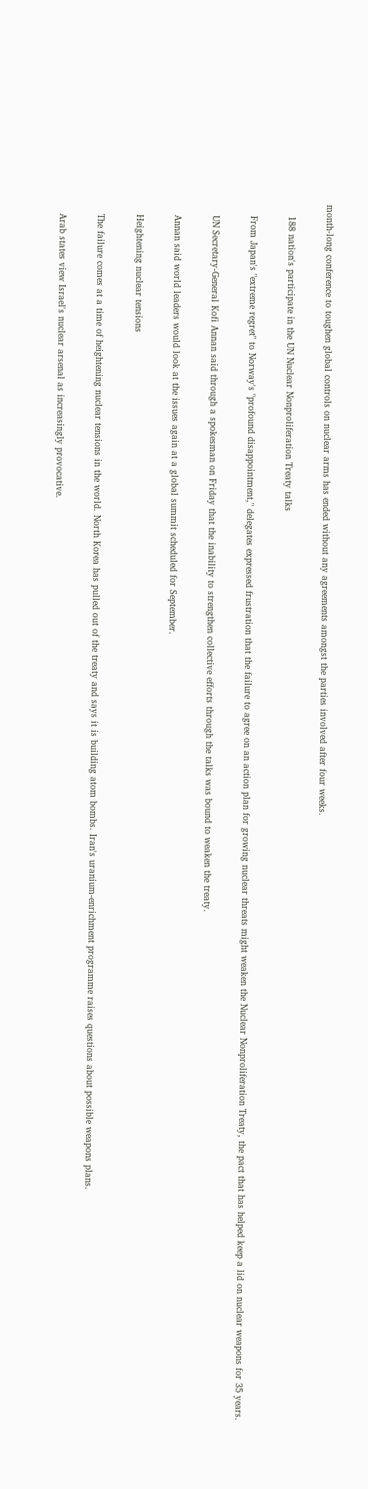month-long conference to toughen global controls on nuclear arms has ended without any agreements amongst the parties involved after four weeks.

    188 nation's participate in the UN Nuclear Nonproliferation Treaty talks

    From Japan's "extreme regret" to Norway's "profound disappointment," delegates expressed frustration that the failure to agree on an action plan for growing nuclear threats might weaken the Nuclear Nonproliferation Treaty, the pact that has helped keep a lid on nuclear weapons for 35 years.

    UN Secretary-General Kofi Annan said through a spokesman on Friday that the inability to strengthen collective efforts through the talks was bound to weaken the treaty.

    Annan said world leaders would look at the issues again at a global summit scheduled for September.

    Heightening nuclear tensions

    The failure comes at a time of heightening nuclear tensions in the world. North Korea has pulled out of the treaty and says it is building atom bombs. Iran's uranium-enrichment programme raises questions about possible weapons plans.

    Arab states view Israel's nuclear arsenal as increasingly provocative.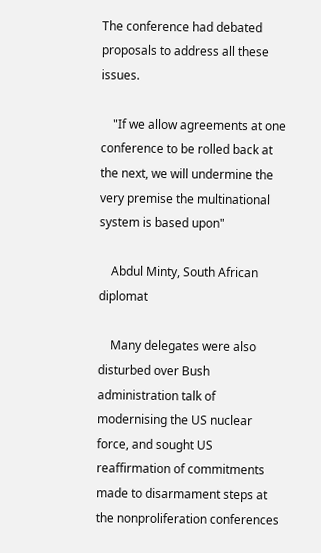The conference had debated proposals to address all these issues.

    "If we allow agreements at one conference to be rolled back at the next, we will undermine the very premise the multinational system is based upon"

    Abdul Minty, South African diplomat

    Many delegates were also disturbed over Bush administration talk of modernising the US nuclear force, and sought US reaffirmation of commitments made to disarmament steps at the nonproliferation conferences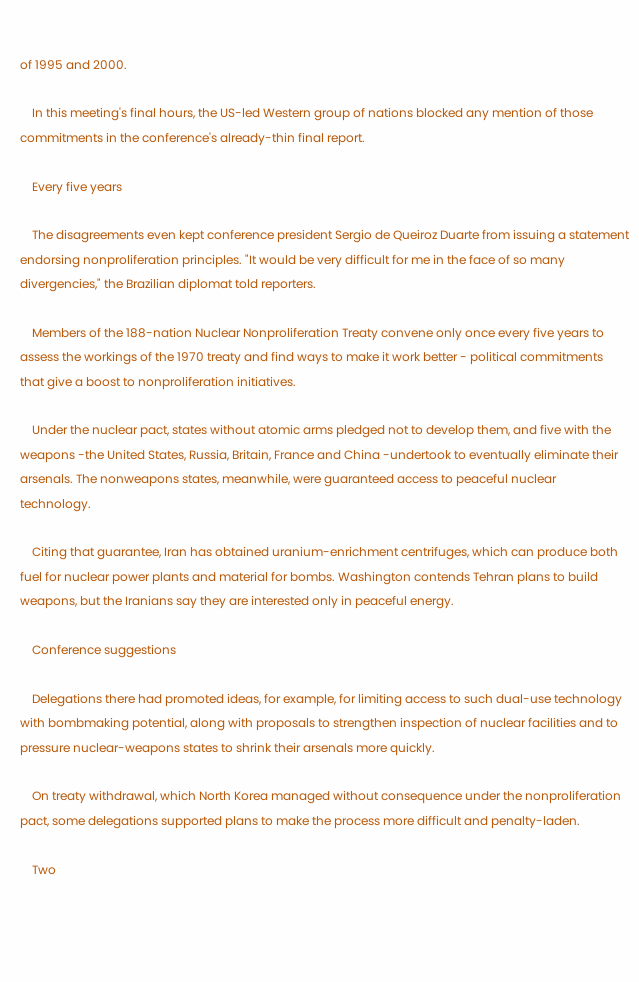of 1995 and 2000.

    In this meeting's final hours, the US-led Western group of nations blocked any mention of those commitments in the conference's already-thin final report.

    Every five years

    The disagreements even kept conference president Sergio de Queiroz Duarte from issuing a statement endorsing nonproliferation principles. "It would be very difficult for me in the face of so many divergencies," the Brazilian diplomat told reporters.

    Members of the 188-nation Nuclear Nonproliferation Treaty convene only once every five years to assess the workings of the 1970 treaty and find ways to make it work better - political commitments that give a boost to nonproliferation initiatives.

    Under the nuclear pact, states without atomic arms pledged not to develop them, and five with the weapons -the United States, Russia, Britain, France and China -undertook to eventually eliminate their arsenals. The nonweapons states, meanwhile, were guaranteed access to peaceful nuclear technology.

    Citing that guarantee, Iran has obtained uranium-enrichment centrifuges, which can produce both fuel for nuclear power plants and material for bombs. Washington contends Tehran plans to build weapons, but the Iranians say they are interested only in peaceful energy.

    Conference suggestions

    Delegations there had promoted ideas, for example, for limiting access to such dual-use technology with bombmaking potential, along with proposals to strengthen inspection of nuclear facilities and to pressure nuclear-weapons states to shrink their arsenals more quickly.

    On treaty withdrawal, which North Korea managed without consequence under the nonproliferation pact, some delegations supported plans to make the process more difficult and penalty-laden.

    Two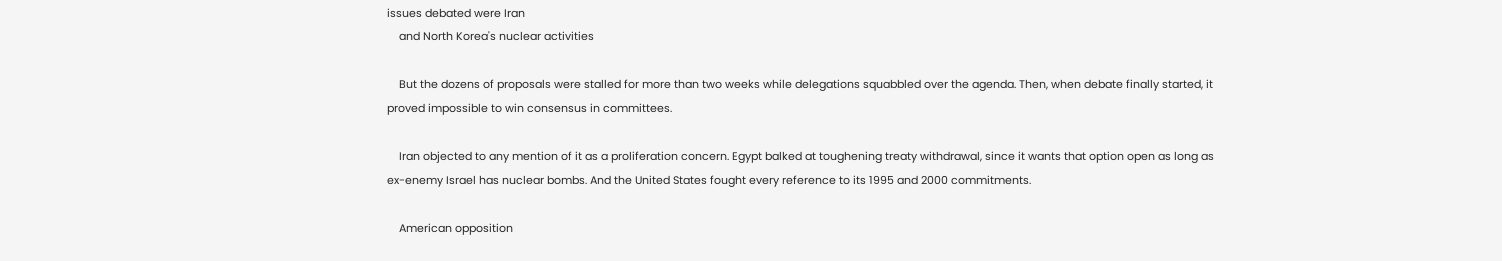issues debated were Iran
    and North Korea's nuclear activities

    But the dozens of proposals were stalled for more than two weeks while delegations squabbled over the agenda. Then, when debate finally started, it proved impossible to win consensus in committees.

    Iran objected to any mention of it as a proliferation concern. Egypt balked at toughening treaty withdrawal, since it wants that option open as long as ex-enemy Israel has nuclear bombs. And the United States fought every reference to its 1995 and 2000 commitments.

    American opposition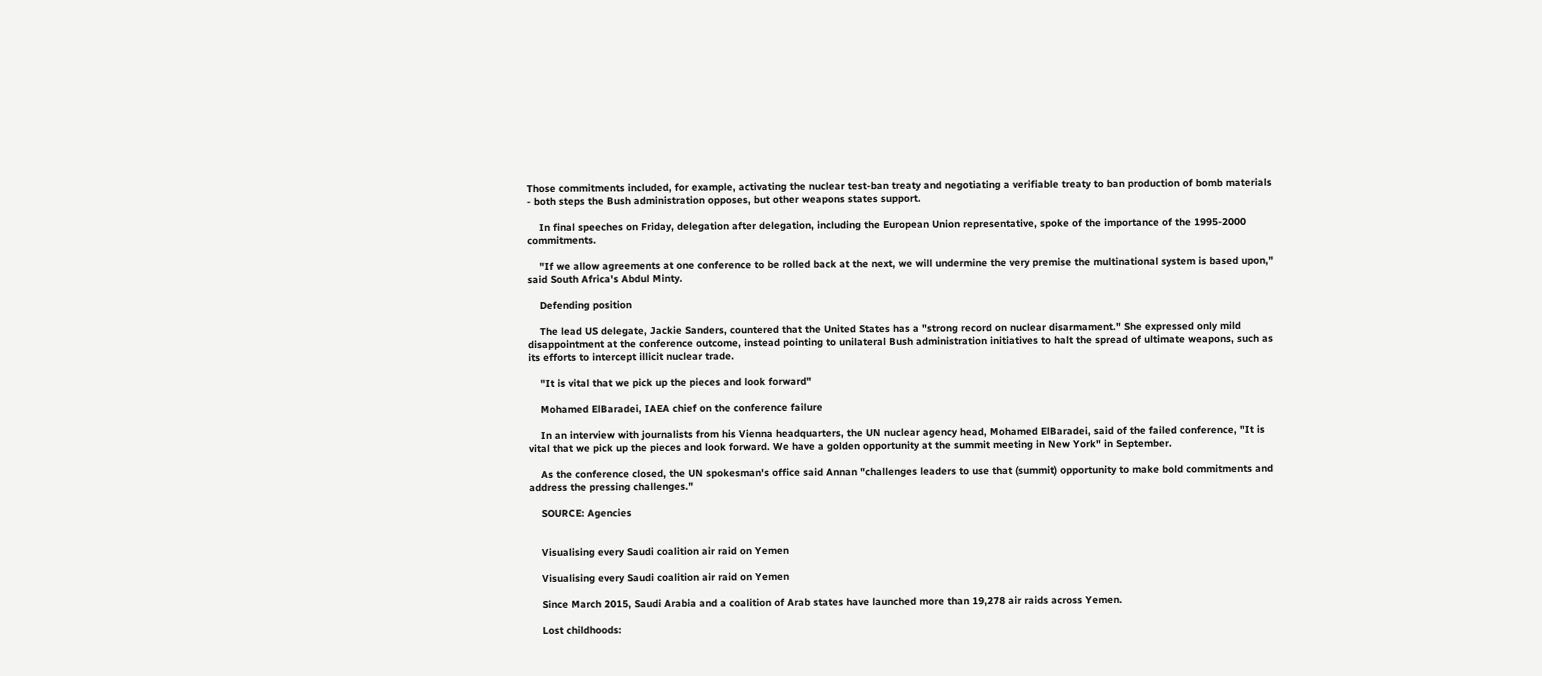Those commitments included, for example, activating the nuclear test-ban treaty and negotiating a verifiable treaty to ban production of bomb materials - both steps the Bush administration opposes, but other weapons states support.

    In final speeches on Friday, delegation after delegation, including the European Union representative, spoke of the importance of the 1995-2000 commitments.

    "If we allow agreements at one conference to be rolled back at the next, we will undermine the very premise the multinational system is based upon," said South Africa's Abdul Minty.

    Defending position

    The lead US delegate, Jackie Sanders, countered that the United States has a "strong record on nuclear disarmament." She expressed only mild disappointment at the conference outcome, instead pointing to unilateral Bush administration initiatives to halt the spread of ultimate weapons, such as its efforts to intercept illicit nuclear trade.

    "It is vital that we pick up the pieces and look forward"

    Mohamed ElBaradei, IAEA chief on the conference failure

    In an interview with journalists from his Vienna headquarters, the UN nuclear agency head, Mohamed ElBaradei, said of the failed conference, "It is vital that we pick up the pieces and look forward. We have a golden opportunity at the summit meeting in New York" in September.

    As the conference closed, the UN spokesman's office said Annan "challenges leaders to use that (summit) opportunity to make bold commitments and address the pressing challenges."

    SOURCE: Agencies


    Visualising every Saudi coalition air raid on Yemen

    Visualising every Saudi coalition air raid on Yemen

    Since March 2015, Saudi Arabia and a coalition of Arab states have launched more than 19,278 air raids across Yemen.

    Lost childhoods: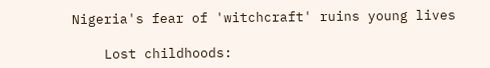Nigeria's fear of 'witchcraft' ruins young lives

    Lost childhoods: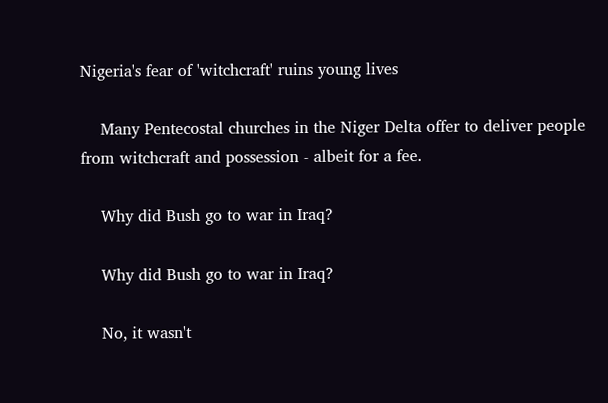Nigeria's fear of 'witchcraft' ruins young lives

    Many Pentecostal churches in the Niger Delta offer to deliver people from witchcraft and possession - albeit for a fee.

    Why did Bush go to war in Iraq?

    Why did Bush go to war in Iraq?

    No, it wasn't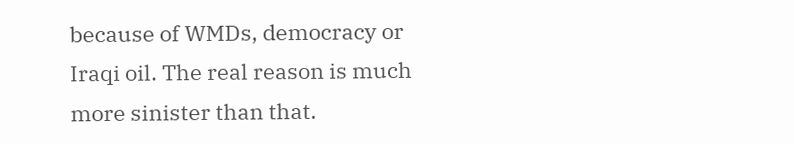because of WMDs, democracy or Iraqi oil. The real reason is much more sinister than that.